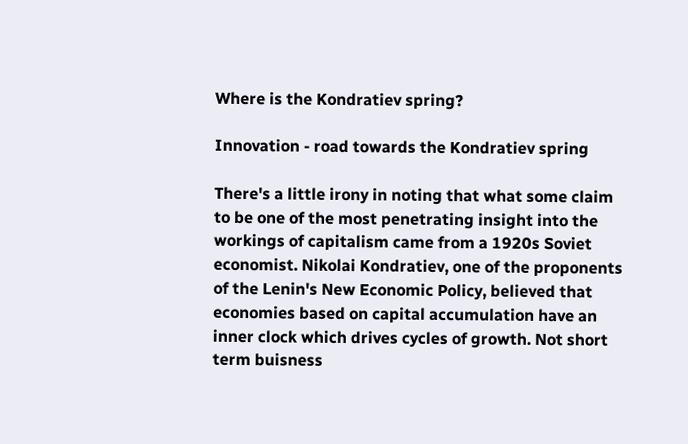Where is the Kondratiev spring?

Innovation - road towards the Kondratiev spring

There's a little irony in noting that what some claim to be one of the most penetrating insight into the workings of capitalism came from a 1920s Soviet economist. Nikolai Kondratiev, one of the proponents of the Lenin's New Economic Policy, believed that economies based on capital accumulation have an inner clock which drives cycles of growth. Not short term buisness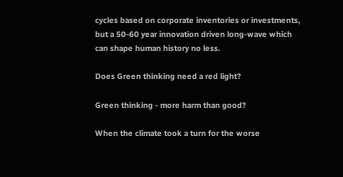cycles based on corporate inventories or investments, but a 50-60 year innovation driven long-wave which can shape human history no less.

Does Green thinking need a red light?

Green thinking - more harm than good?

When the climate took a turn for the worse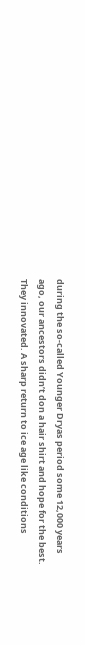during the so-called Younger Dryas period some 12,000 years ago, our ancestors didn’t don a hair shirt and hope for the best. They innovated. A sharp return to ice age like conditions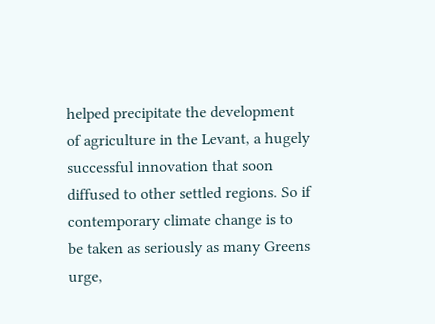helped precipitate the development of agriculture in the Levant, a hugely successful innovation that soon diffused to other settled regions. So if contemporary climate change is to be taken as seriously as many Greens urge,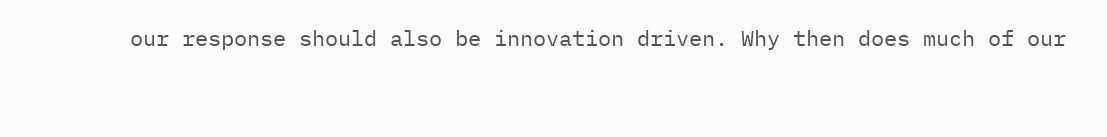our response should also be innovation driven. Why then does much of our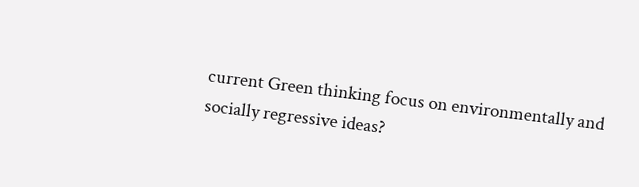current Green thinking focus on environmentally and socially regressive ideas?